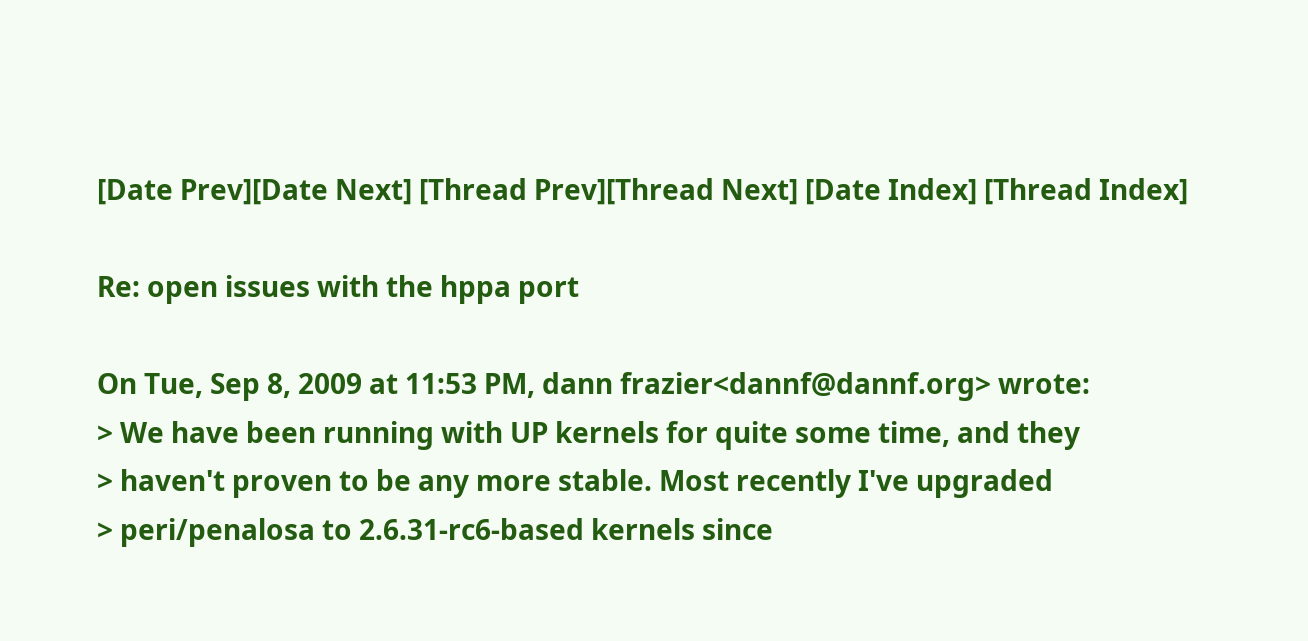[Date Prev][Date Next] [Thread Prev][Thread Next] [Date Index] [Thread Index]

Re: open issues with the hppa port

On Tue, Sep 8, 2009 at 11:53 PM, dann frazier<dannf@dannf.org> wrote:
> We have been running with UP kernels for quite some time, and they
> haven't proven to be any more stable. Most recently I've upgraded
> peri/penalosa to 2.6.31-rc6-based kernels since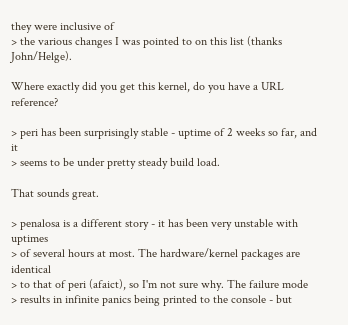they were inclusive of
> the various changes I was pointed to on this list (thanks John/Helge).

Where exactly did you get this kernel, do you have a URL reference?

> peri has been surprisingly stable - uptime of 2 weeks so far, and it
> seems to be under pretty steady build load.

That sounds great.

> penalosa is a different story - it has been very unstable with uptimes
> of several hours at most. The hardware/kernel packages are identical
> to that of peri (afaict), so I'm not sure why. The failure mode
> results in infinite panics being printed to the console - but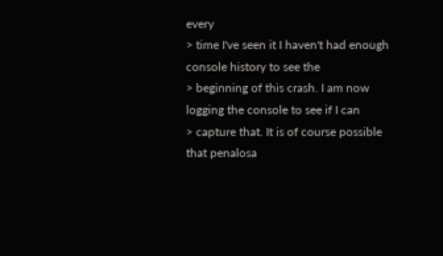every
> time I've seen it I haven't had enough console history to see the
> beginning of this crash. I am now logging the console to see if I can
> capture that. It is of course possible that penalosa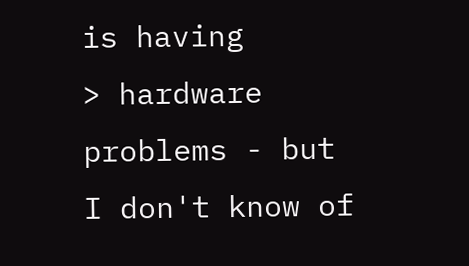is having
> hardware problems - but I don't know of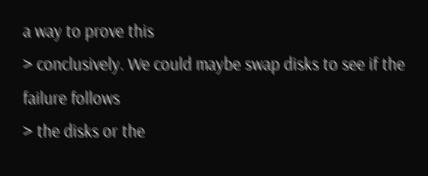a way to prove this
> conclusively. We could maybe swap disks to see if the failure follows
> the disks or the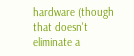hardware (though that doesn't eliminate a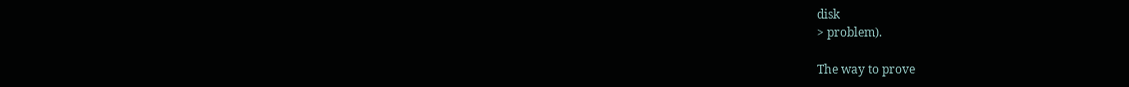disk
> problem).

The way to prove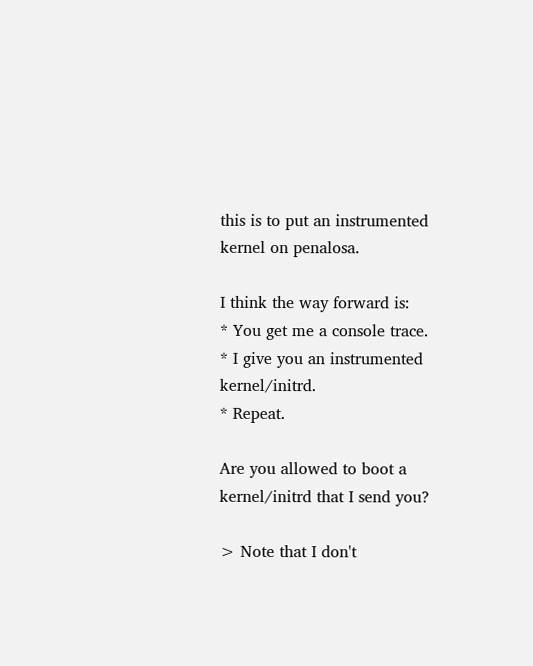this is to put an instrumented kernel on penalosa.

I think the way forward is:
* You get me a console trace.
* I give you an instrumented kernel/initrd.
* Repeat.

Are you allowed to boot a kernel/initrd that I send you?

> Note that I don't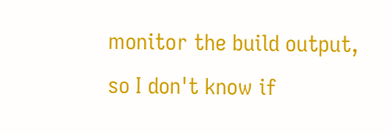monitor the build output, so I don't know if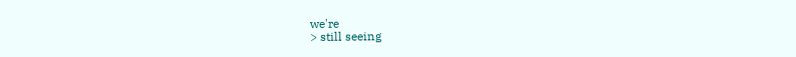we're
> still seeing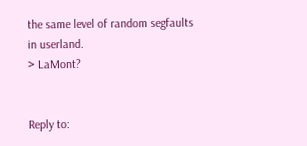the same level of random segfaults in userland.
> LaMont?


Reply to: